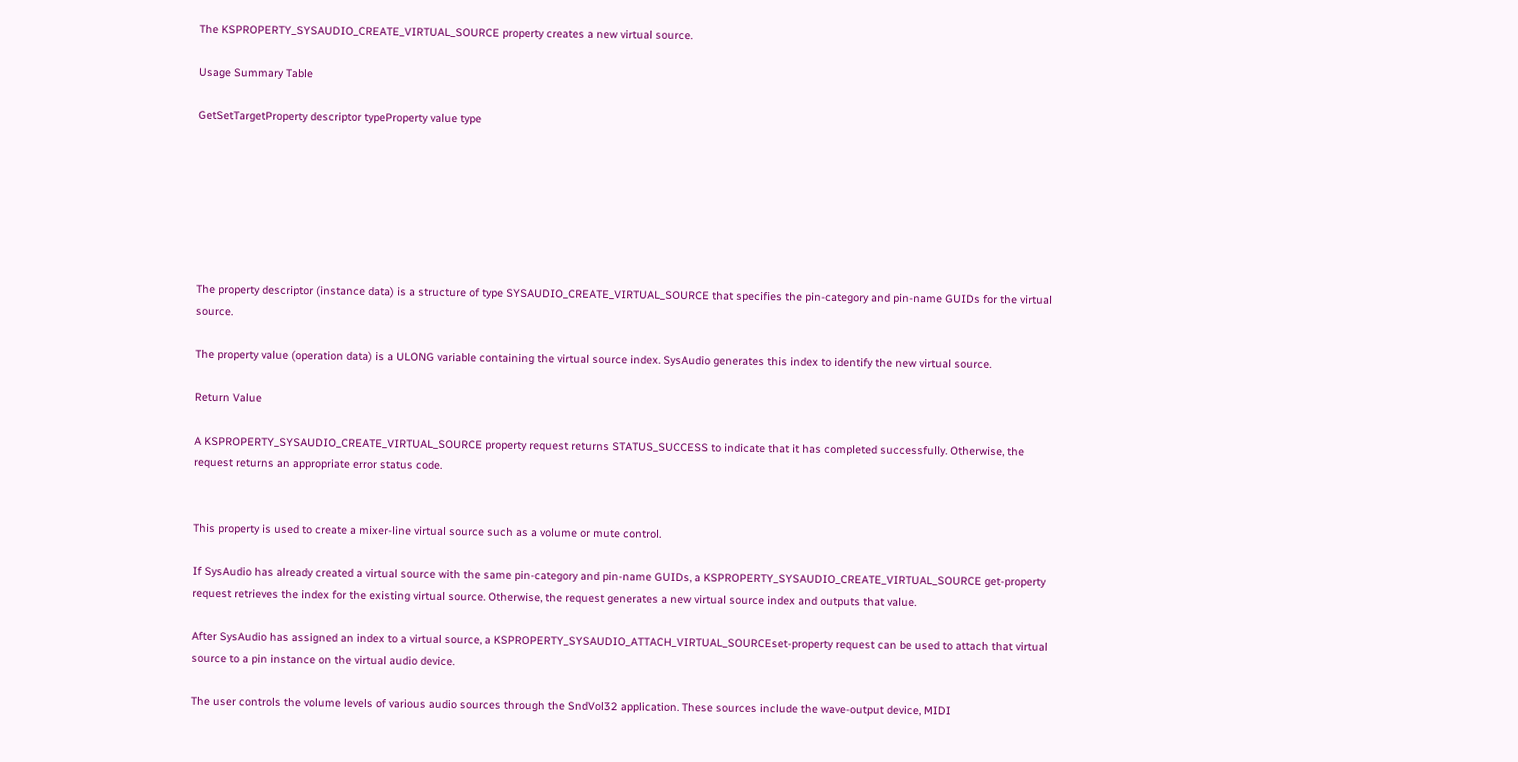The KSPROPERTY_SYSAUDIO_CREATE_VIRTUAL_SOURCE property creates a new virtual source.

Usage Summary Table

GetSetTargetProperty descriptor typeProperty value type







The property descriptor (instance data) is a structure of type SYSAUDIO_CREATE_VIRTUAL_SOURCE that specifies the pin-category and pin-name GUIDs for the virtual source.

The property value (operation data) is a ULONG variable containing the virtual source index. SysAudio generates this index to identify the new virtual source.

Return Value

A KSPROPERTY_SYSAUDIO_CREATE_VIRTUAL_SOURCE property request returns STATUS_SUCCESS to indicate that it has completed successfully. Otherwise, the request returns an appropriate error status code.


This property is used to create a mixer-line virtual source such as a volume or mute control.

If SysAudio has already created a virtual source with the same pin-category and pin-name GUIDs, a KSPROPERTY_SYSAUDIO_CREATE_VIRTUAL_SOURCE get-property request retrieves the index for the existing virtual source. Otherwise, the request generates a new virtual source index and outputs that value.

After SysAudio has assigned an index to a virtual source, a KSPROPERTY_SYSAUDIO_ATTACH_VIRTUAL_SOURCEset-property request can be used to attach that virtual source to a pin instance on the virtual audio device.

The user controls the volume levels of various audio sources through the SndVol32 application. These sources include the wave-output device, MIDI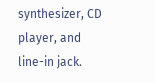synthesizer, CD player, and line-in jack.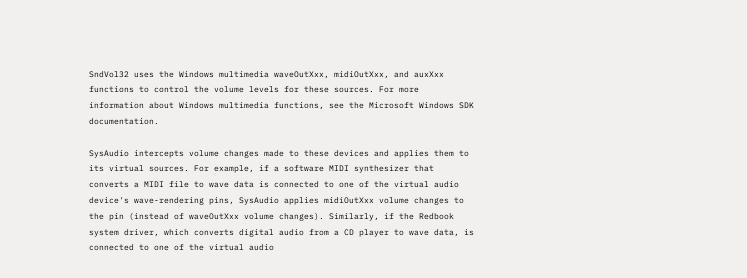SndVol32 uses the Windows multimedia waveOutXxx, midiOutXxx, and auxXxx functions to control the volume levels for these sources. For more information about Windows multimedia functions, see the Microsoft Windows SDK documentation.

SysAudio intercepts volume changes made to these devices and applies them to its virtual sources. For example, if a software MIDI synthesizer that converts a MIDI file to wave data is connected to one of the virtual audio device's wave-rendering pins, SysAudio applies midiOutXxx volume changes to the pin (instead of waveOutXxx volume changes). Similarly, if the Redbook system driver, which converts digital audio from a CD player to wave data, is connected to one of the virtual audio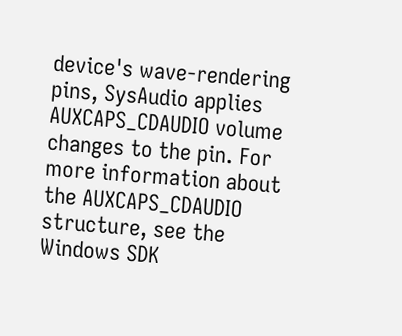device's wave-rendering pins, SysAudio applies AUXCAPS_CDAUDIO volume changes to the pin. For more information about the AUXCAPS_CDAUDIO structure, see the Windows SDK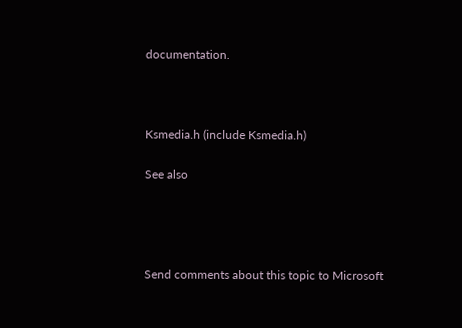documentation.



Ksmedia.h (include Ksmedia.h)

See also




Send comments about this topic to Microsoft